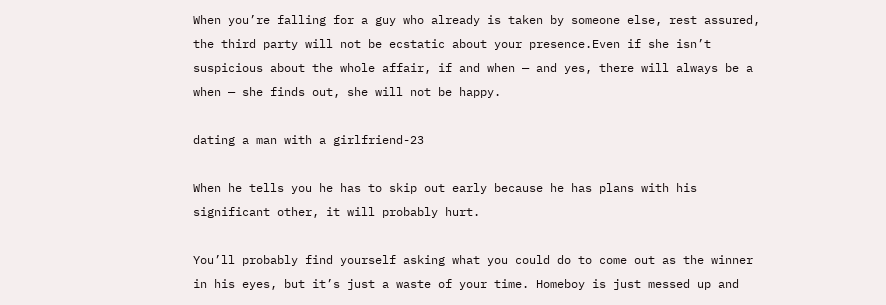When you’re falling for a guy who already is taken by someone else, rest assured, the third party will not be ecstatic about your presence.Even if she isn’t suspicious about the whole affair, if and when — and yes, there will always be a when — she finds out, she will not be happy.

dating a man with a girlfriend-23

When he tells you he has to skip out early because he has plans with his significant other, it will probably hurt.

You’ll probably find yourself asking what you could do to come out as the winner in his eyes, but it’s just a waste of your time. Homeboy is just messed up and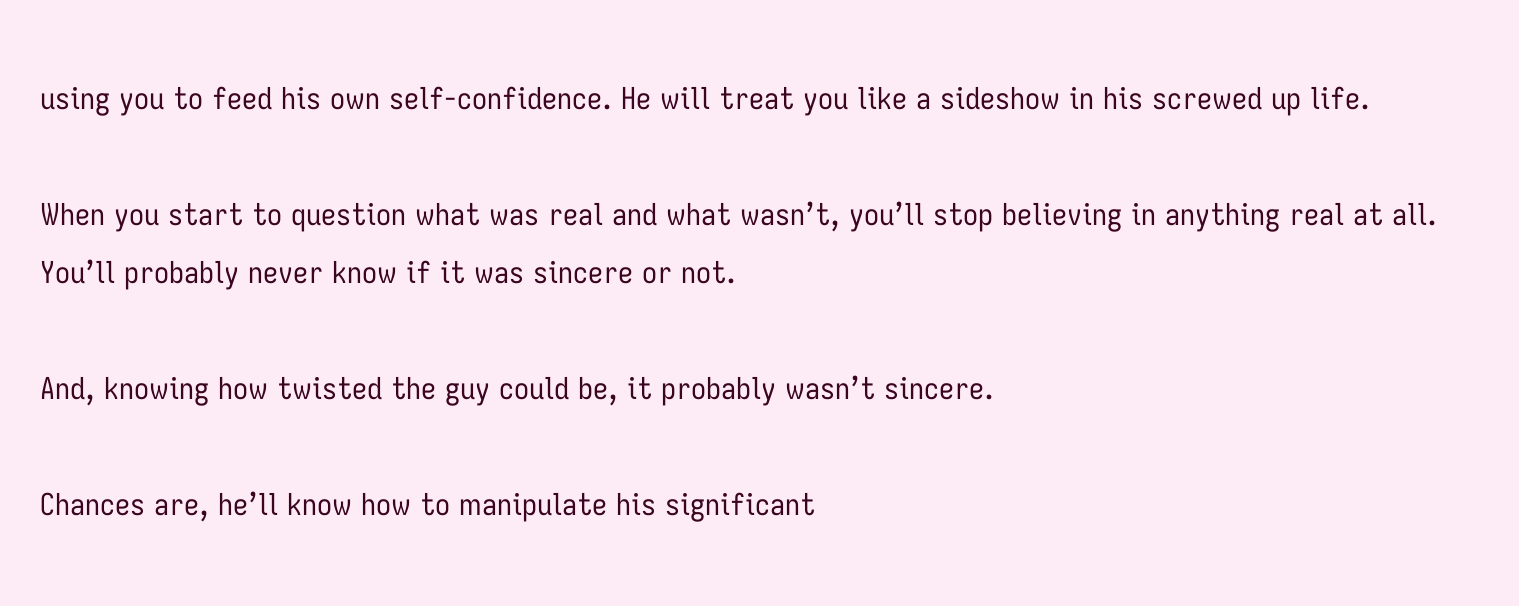using you to feed his own self-confidence. He will treat you like a sideshow in his screwed up life.

When you start to question what was real and what wasn’t, you’ll stop believing in anything real at all. You’ll probably never know if it was sincere or not.

And, knowing how twisted the guy could be, it probably wasn’t sincere.

Chances are, he’ll know how to manipulate his significant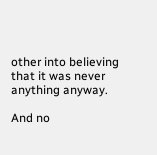other into believing that it was never anything anyway.

And no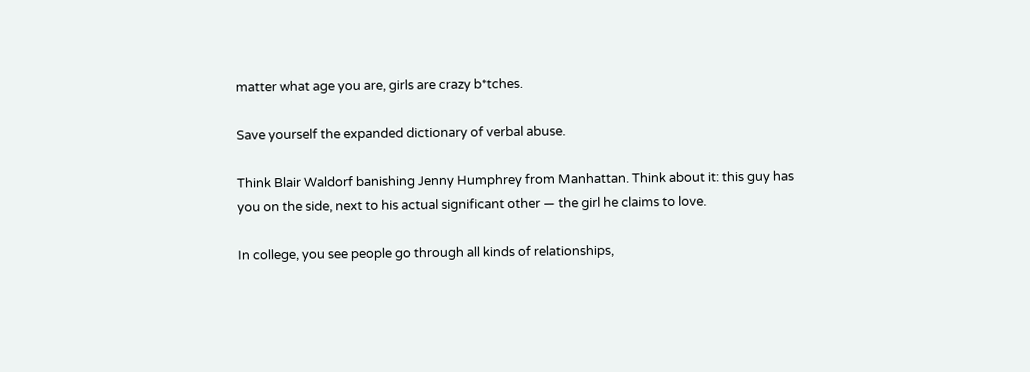matter what age you are, girls are crazy b*tches.

Save yourself the expanded dictionary of verbal abuse.

Think Blair Waldorf banishing Jenny Humphrey from Manhattan. Think about it: this guy has you on the side, next to his actual significant other — the girl he claims to love.

In college, you see people go through all kinds of relationships,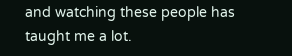and watching these people has taught me a lot.